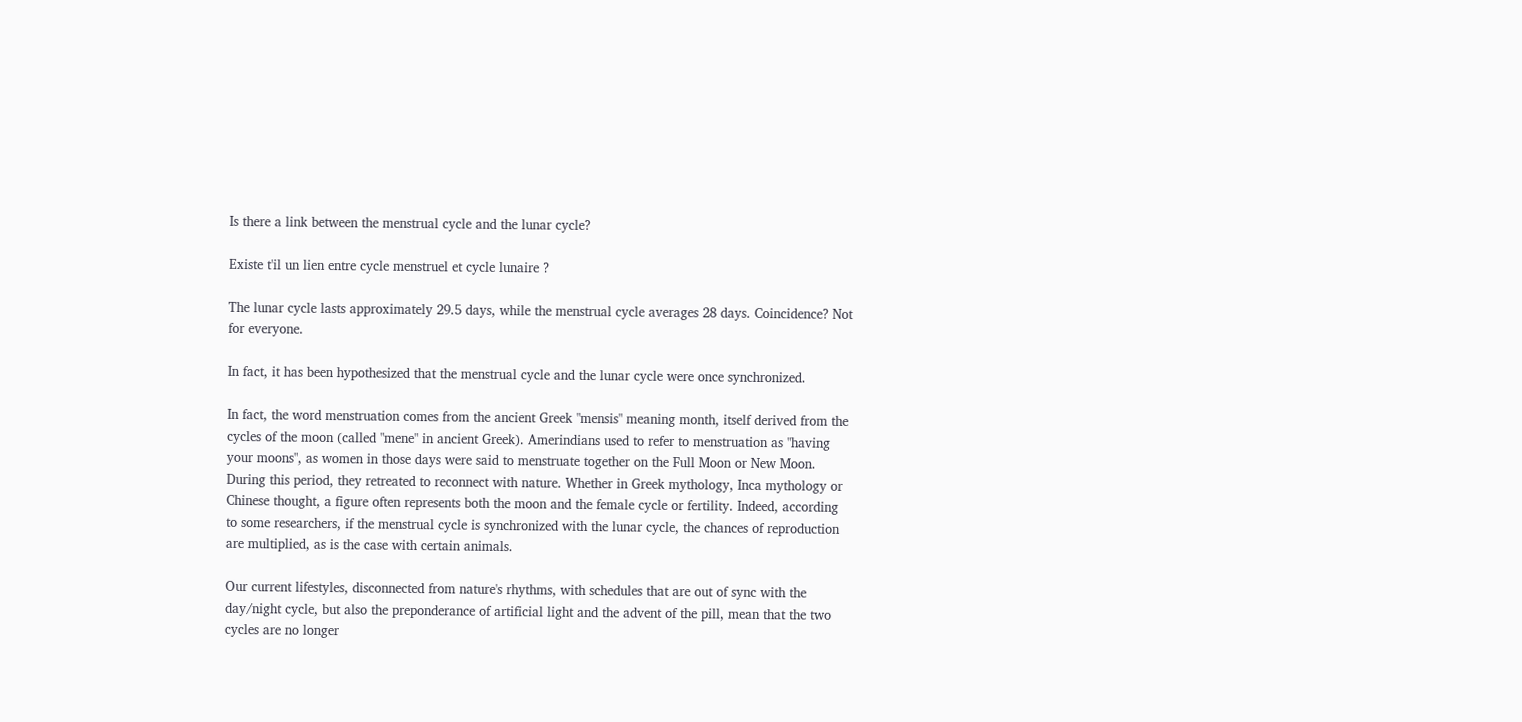Is there a link between the menstrual cycle and the lunar cycle?

Existe t'il un lien entre cycle menstruel et cycle lunaire ?

The lunar cycle lasts approximately 29.5 days, while the menstrual cycle averages 28 days. Coincidence? Not for everyone.

In fact, it has been hypothesized that the menstrual cycle and the lunar cycle were once synchronized.

In fact, the word menstruation comes from the ancient Greek "mensis" meaning month, itself derived from the cycles of the moon (called "mene" in ancient Greek). Amerindians used to refer to menstruation as "having your moons", as women in those days were said to menstruate together on the Full Moon or New Moon. During this period, they retreated to reconnect with nature. Whether in Greek mythology, Inca mythology or Chinese thought, a figure often represents both the moon and the female cycle or fertility. Indeed, according to some researchers, if the menstrual cycle is synchronized with the lunar cycle, the chances of reproduction are multiplied, as is the case with certain animals.

Our current lifestyles, disconnected from nature's rhythms, with schedules that are out of sync with the day/night cycle, but also the preponderance of artificial light and the advent of the pill, mean that the two cycles are no longer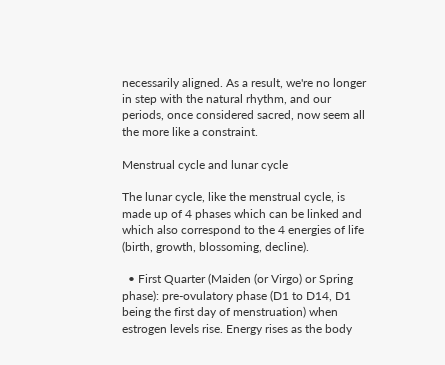necessarily aligned. As a result, we're no longer in step with the natural rhythm, and our periods, once considered sacred, now seem all the more like a constraint.

Menstrual cycle and lunar cycle

The lunar cycle, like the menstrual cycle, is made up of 4 phases which can be linked and which also correspond to the 4 energies of life (birth, growth, blossoming, decline).

  • First Quarter (Maiden (or Virgo) or Spring phase): pre-ovulatory phase (D1 to D14, D1 being the first day of menstruation) when estrogen levels rise. Energy rises as the body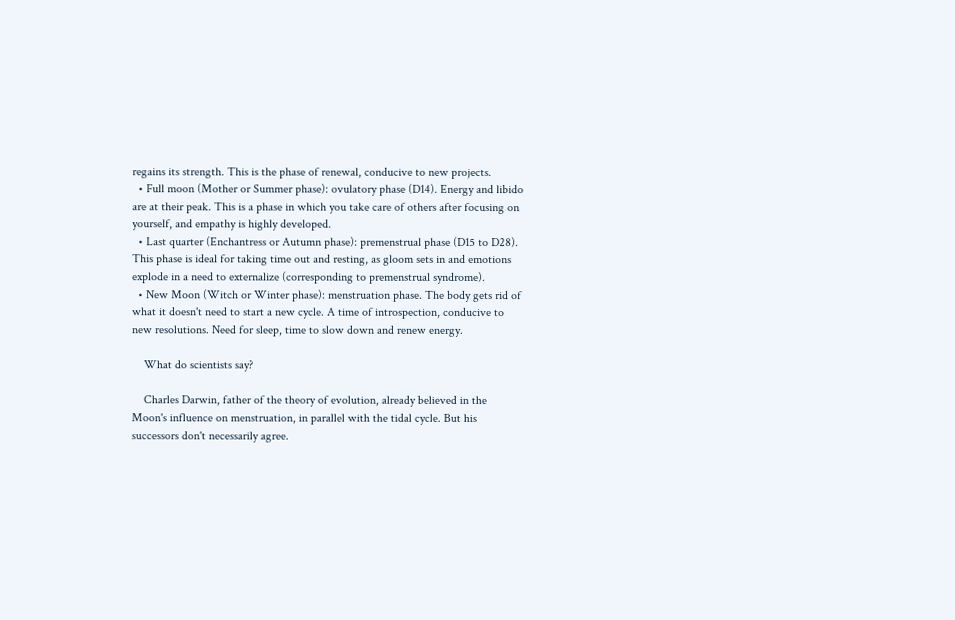regains its strength. This is the phase of renewal, conducive to new projects.
  • Full moon (Mother or Summer phase): ovulatory phase (D14). Energy and libido are at their peak. This is a phase in which you take care of others after focusing on yourself, and empathy is highly developed.
  • Last quarter (Enchantress or Autumn phase): premenstrual phase (D15 to D28). This phase is ideal for taking time out and resting, as gloom sets in and emotions explode in a need to externalize (corresponding to premenstrual syndrome).
  • New Moon (Witch or Winter phase): menstruation phase. The body gets rid of what it doesn't need to start a new cycle. A time of introspection, conducive to new resolutions. Need for sleep, time to slow down and renew energy.

    What do scientists say?

    Charles Darwin, father of the theory of evolution, already believed in the Moon's influence on menstruation, in parallel with the tidal cycle. But his successors don't necessarily agree.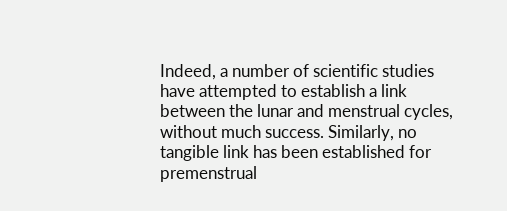Indeed, a number of scientific studies have attempted to establish a link between the lunar and menstrual cycles, without much success. Similarly, no tangible link has been established for premenstrual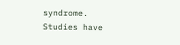syndrome. Studies have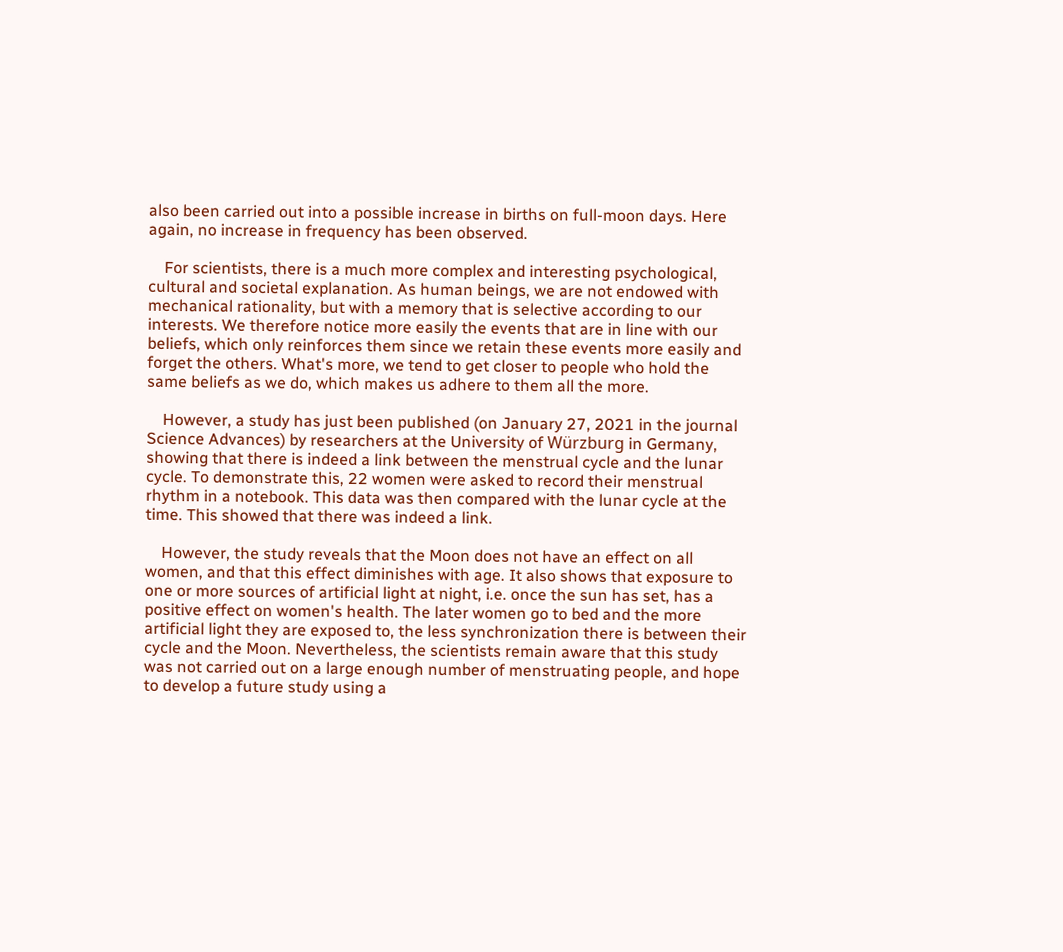also been carried out into a possible increase in births on full-moon days. Here again, no increase in frequency has been observed.

    For scientists, there is a much more complex and interesting psychological, cultural and societal explanation. As human beings, we are not endowed with mechanical rationality, but with a memory that is selective according to our interests. We therefore notice more easily the events that are in line with our beliefs, which only reinforces them since we retain these events more easily and forget the others. What's more, we tend to get closer to people who hold the same beliefs as we do, which makes us adhere to them all the more.

    However, a study has just been published (on January 27, 2021 in the journal Science Advances) by researchers at the University of Würzburg in Germany, showing that there is indeed a link between the menstrual cycle and the lunar cycle. To demonstrate this, 22 women were asked to record their menstrual rhythm in a notebook. This data was then compared with the lunar cycle at the time. This showed that there was indeed a link.

    However, the study reveals that the Moon does not have an effect on all women, and that this effect diminishes with age. It also shows that exposure to one or more sources of artificial light at night, i.e. once the sun has set, has a positive effect on women's health. The later women go to bed and the more artificial light they are exposed to, the less synchronization there is between their cycle and the Moon. Nevertheless, the scientists remain aware that this study was not carried out on a large enough number of menstruating people, and hope to develop a future study using a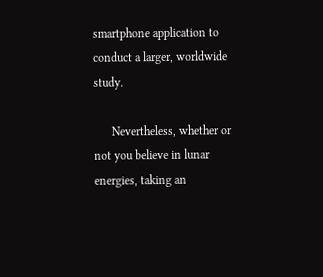smartphone application to conduct a larger, worldwide study.

      Nevertheless, whether or not you believe in lunar energies, taking an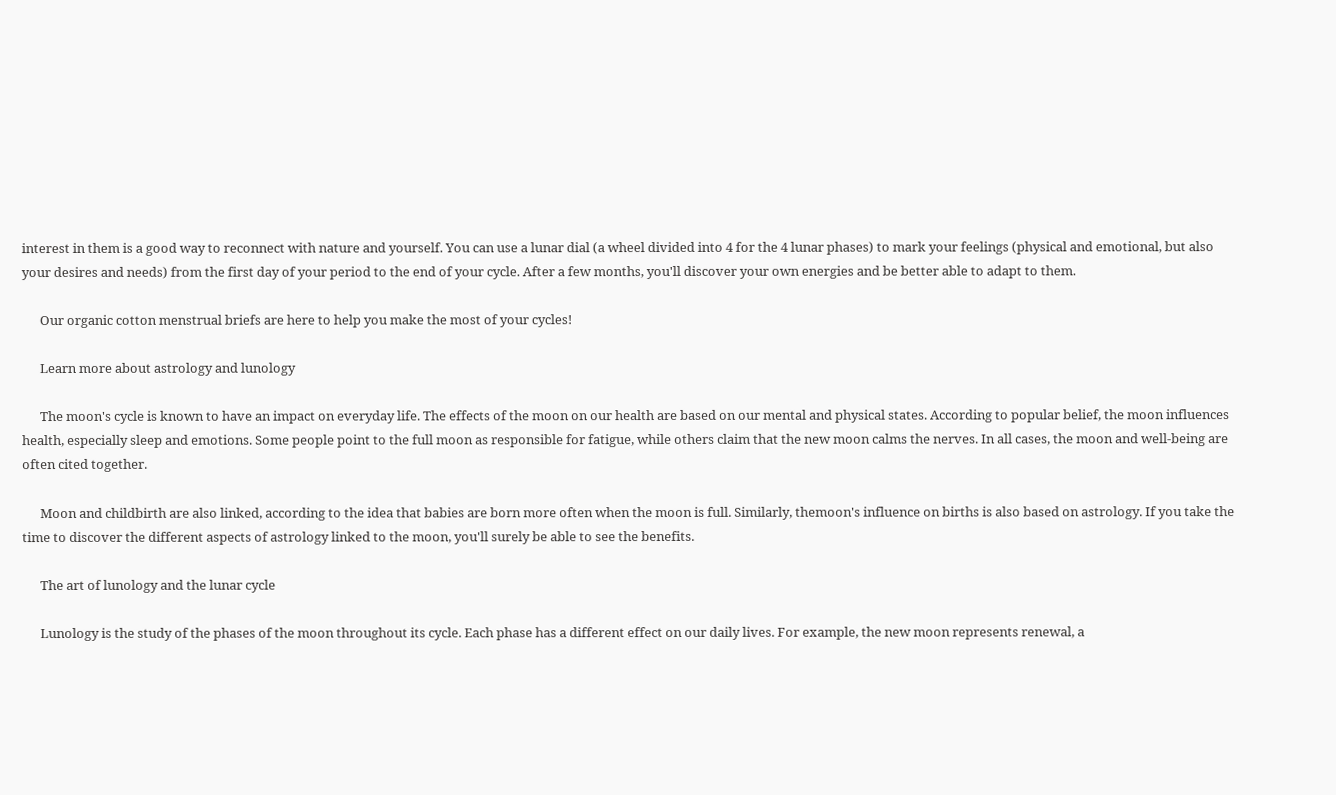interest in them is a good way to reconnect with nature and yourself. You can use a lunar dial (a wheel divided into 4 for the 4 lunar phases) to mark your feelings (physical and emotional, but also your desires and needs) from the first day of your period to the end of your cycle. After a few months, you'll discover your own energies and be better able to adapt to them.

      Our organic cotton menstrual briefs are here to help you make the most of your cycles!

      Learn more about astrology and lunology

      The moon's cycle is known to have an impact on everyday life. The effects of the moon on our health are based on our mental and physical states. According to popular belief, the moon influences health, especially sleep and emotions. Some people point to the full moon as responsible for fatigue, while others claim that the new moon calms the nerves. In all cases, the moon and well-being are often cited together.

      Moon and childbirth are also linked, according to the idea that babies are born more often when the moon is full. Similarly, themoon's influence on births is also based on astrology. If you take the time to discover the different aspects of astrology linked to the moon, you'll surely be able to see the benefits.

      The art of lunology and the lunar cycle

      Lunology is the study of the phases of the moon throughout its cycle. Each phase has a different effect on our daily lives. For example, the new moon represents renewal, a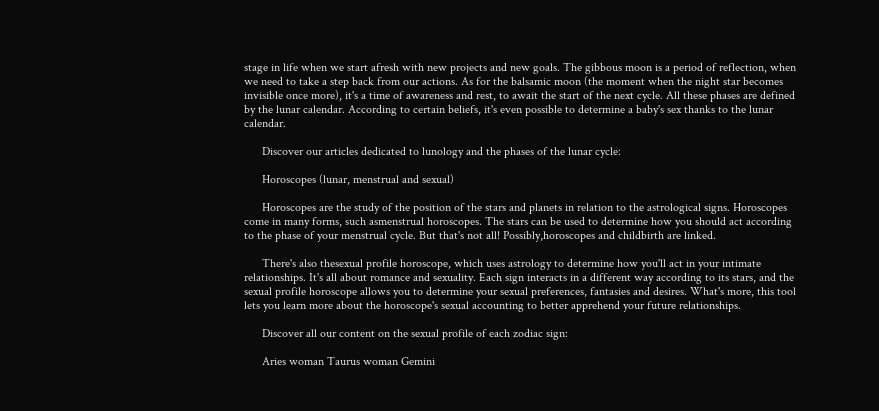stage in life when we start afresh with new projects and new goals. The gibbous moon is a period of reflection, when we need to take a step back from our actions. As for the balsamic moon (the moment when the night star becomes invisible once more), it's a time of awareness and rest, to await the start of the next cycle. All these phases are defined by the lunar calendar. According to certain beliefs, it's even possible to determine a baby's sex thanks to the lunar calendar.

      Discover our articles dedicated to lunology and the phases of the lunar cycle:

      Horoscopes (lunar, menstrual and sexual)

      Horoscopes are the study of the position of the stars and planets in relation to the astrological signs. Horoscopes come in many forms, such asmenstrual horoscopes. The stars can be used to determine how you should act according to the phase of your menstrual cycle. But that's not all! Possibly,horoscopes and childbirth are linked.

      There's also thesexual profile horoscope, which uses astrology to determine how you'll act in your intimate relationships. It's all about romance and sexuality. Each sign interacts in a different way according to its stars, and the sexual profile horoscope allows you to determine your sexual preferences, fantasies and desires. What's more, this tool lets you learn more about the horoscope's sexual accounting to better apprehend your future relationships.

      Discover all our content on the sexual profile of each zodiac sign:

      Aries woman Taurus woman Gemini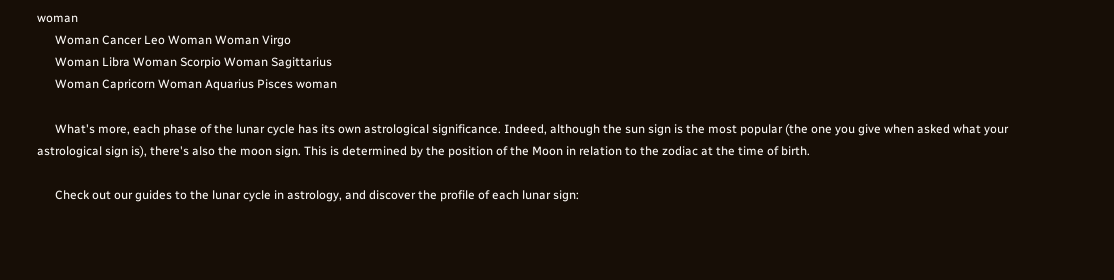woman
      Woman Cancer Leo Woman Woman Virgo
      Woman Libra Woman Scorpio Woman Sagittarius
      Woman Capricorn Woman Aquarius Pisces woman

      What's more, each phase of the lunar cycle has its own astrological significance. Indeed, although the sun sign is the most popular (the one you give when asked what your astrological sign is), there's also the moon sign. This is determined by the position of the Moon in relation to the zodiac at the time of birth.

      Check out our guides to the lunar cycle in astrology, and discover the profile of each lunar sign: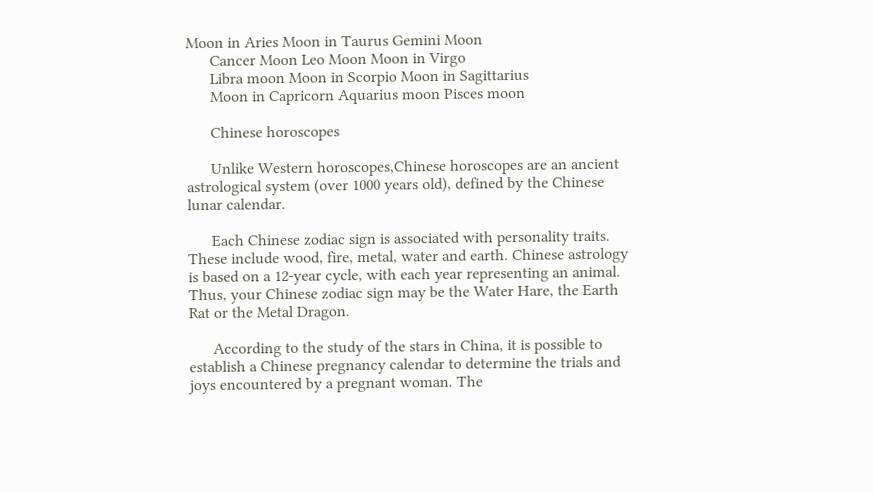Moon in Aries Moon in Taurus Gemini Moon
      Cancer Moon Leo Moon Moon in Virgo
      Libra moon Moon in Scorpio Moon in Sagittarius
      Moon in Capricorn Aquarius moon Pisces moon

      Chinese horoscopes

      Unlike Western horoscopes,Chinese horoscopes are an ancient astrological system (over 1000 years old), defined by the Chinese lunar calendar.

      Each Chinese zodiac sign is associated with personality traits. These include wood, fire, metal, water and earth. Chinese astrology is based on a 12-year cycle, with each year representing an animal. Thus, your Chinese zodiac sign may be the Water Hare, the Earth Rat or the Metal Dragon.

      According to the study of the stars in China, it is possible to establish a Chinese pregnancy calendar to determine the trials and joys encountered by a pregnant woman. The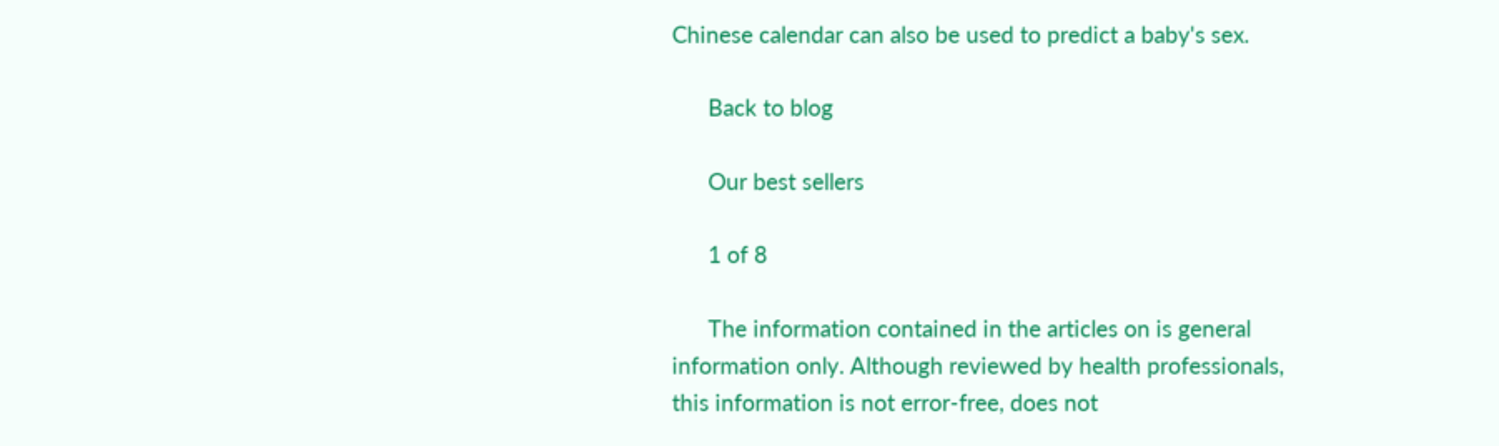Chinese calendar can also be used to predict a baby's sex.

      Back to blog

      Our best sellers

      1 of 8

      The information contained in the articles on is general information only. Although reviewed by health professionals, this information is not error-free, does not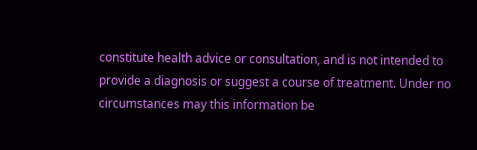constitute health advice or consultation, and is not intended to provide a diagnosis or suggest a course of treatment. Under no circumstances may this information be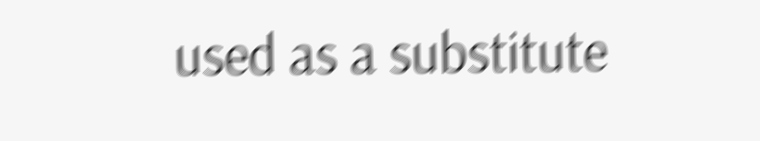used as a substitute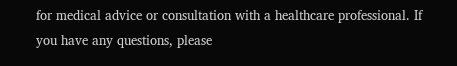for medical advice or consultation with a healthcare professional. If you have any questions, please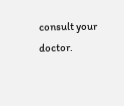consult your doctor.